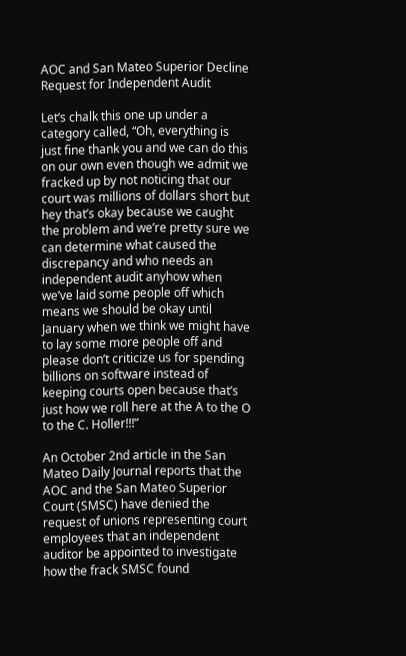AOC and San Mateo Superior Decline Request for Independent Audit

Let’s chalk this one up under a category called, “Oh, everything is just fine thank you and we can do this on our own even though we admit we fracked up by not noticing that our court was millions of dollars short but hey that’s okay because we caught the problem and we’re pretty sure we can determine what caused the discrepancy and who needs an independent audit anyhow when we’ve laid some people off which means we should be okay until January when we think we might have to lay some more people off and please don’t criticize us for spending billions on software instead of keeping courts open because that’s just how we roll here at the A to the O to the C. Holler!!!”

An October 2nd article in the San Mateo Daily Journal reports that the AOC and the San Mateo Superior Court (SMSC) have denied the request of unions representing court employees that an independent auditor be appointed to investigate how the frack SMSC found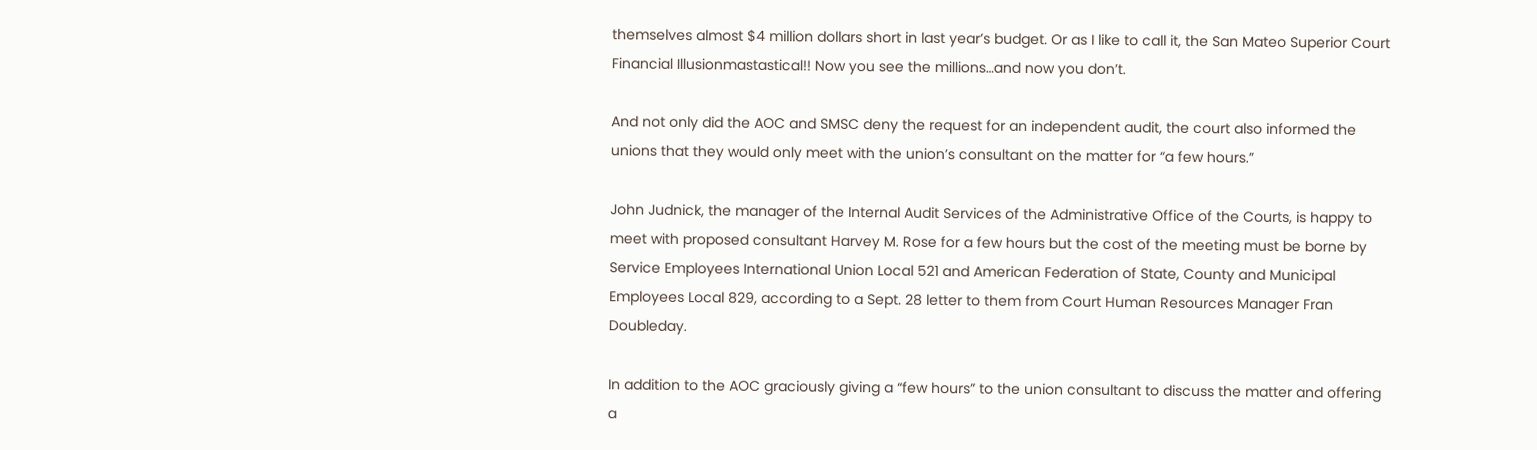themselves almost $4 million dollars short in last year’s budget. Or as I like to call it, the San Mateo Superior Court Financial Illusionmastastical!! Now you see the millions…and now you don’t.

And not only did the AOC and SMSC deny the request for an independent audit, the court also informed the unions that they would only meet with the union’s consultant on the matter for “a few hours.”

John Judnick, the manager of the Internal Audit Services of the Administrative Office of the Courts, is happy to meet with proposed consultant Harvey M. Rose for a few hours but the cost of the meeting must be borne by Service Employees International Union Local 521 and American Federation of State, County and Municipal Employees Local 829, according to a Sept. 28 letter to them from Court Human Resources Manager Fran Doubleday.

In addition to the AOC graciously giving a “few hours” to the union consultant to discuss the matter and offering a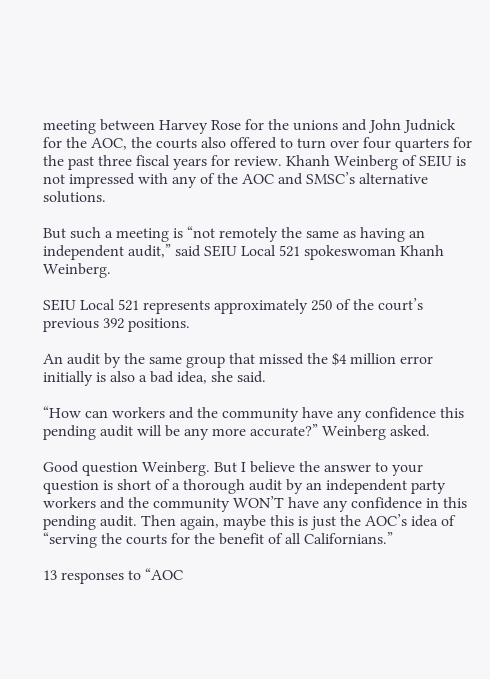meeting between Harvey Rose for the unions and John Judnick for the AOC, the courts also offered to turn over four quarters for the past three fiscal years for review. Khanh Weinberg of SEIU is not impressed with any of the AOC and SMSC’s alternative solutions.

But such a meeting is “not remotely the same as having an independent audit,” said SEIU Local 521 spokeswoman Khanh Weinberg.

SEIU Local 521 represents approximately 250 of the court’s previous 392 positions.

An audit by the same group that missed the $4 million error initially is also a bad idea, she said.

“How can workers and the community have any confidence this pending audit will be any more accurate?” Weinberg asked.

Good question Weinberg. But I believe the answer to your question is short of a thorough audit by an independent party workers and the community WON’T have any confidence in this pending audit. Then again, maybe this is just the AOC’s idea of “serving the courts for the benefit of all Californians.”

13 responses to “AOC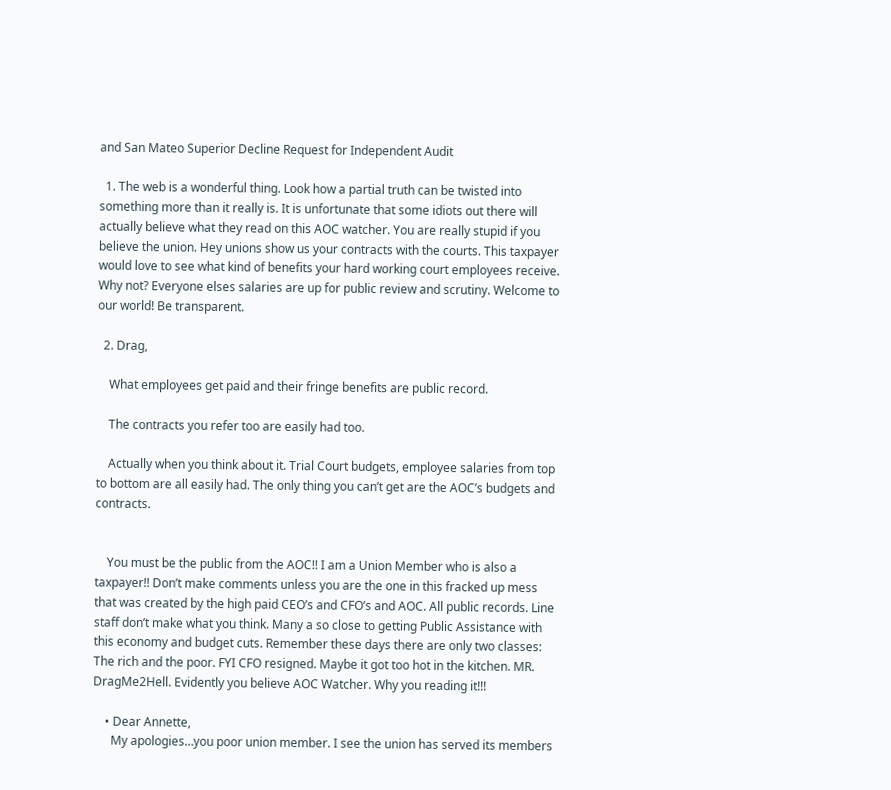and San Mateo Superior Decline Request for Independent Audit

  1. The web is a wonderful thing. Look how a partial truth can be twisted into something more than it really is. It is unfortunate that some idiots out there will actually believe what they read on this AOC watcher. You are really stupid if you believe the union. Hey unions show us your contracts with the courts. This taxpayer would love to see what kind of benefits your hard working court employees receive. Why not? Everyone elses salaries are up for public review and scrutiny. Welcome to our world! Be transparent.

  2. Drag,

    What employees get paid and their fringe benefits are public record.

    The contracts you refer too are easily had too.

    Actually when you think about it. Trial Court budgets, employee salaries from top to bottom are all easily had. The only thing you can’t get are the AOC’s budgets and contracts.


    You must be the public from the AOC!! I am a Union Member who is also a taxpayer!! Don’t make comments unless you are the one in this fracked up mess that was created by the high paid CEO’s and CFO’s and AOC. All public records. Line staff don’t make what you think. Many a so close to getting Public Assistance with this economy and budget cuts. Remember these days there are only two classes: The rich and the poor. FYI CFO resigned. Maybe it got too hot in the kitchen. MR. DragMe2Hell. Evidently you believe AOC Watcher. Why you reading it!!!

    • Dear Annette,
      My apologies…you poor union member. I see the union has served its members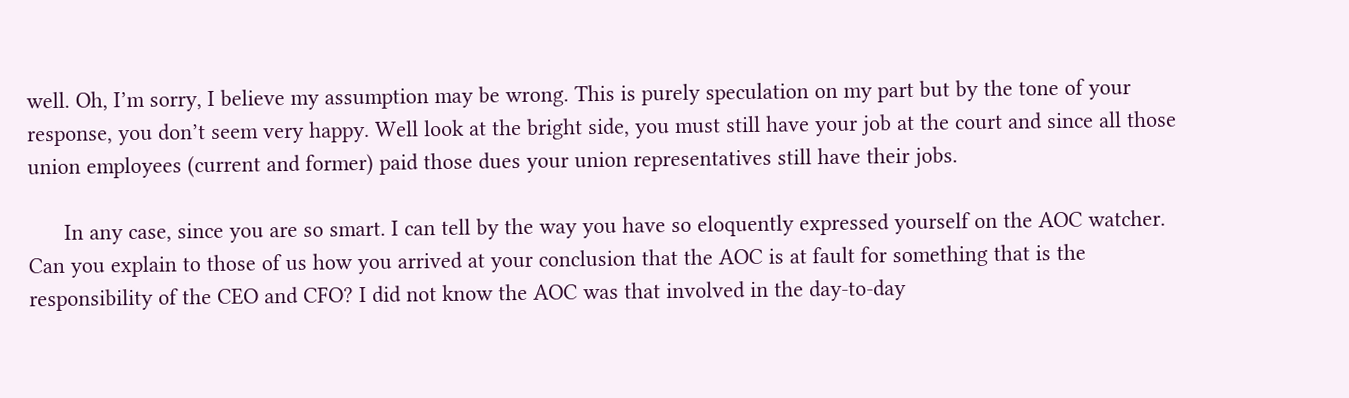well. Oh, I’m sorry, I believe my assumption may be wrong. This is purely speculation on my part but by the tone of your response, you don’t seem very happy. Well look at the bright side, you must still have your job at the court and since all those union employees (current and former) paid those dues your union representatives still have their jobs.

      In any case, since you are so smart. I can tell by the way you have so eloquently expressed yourself on the AOC watcher. Can you explain to those of us how you arrived at your conclusion that the AOC is at fault for something that is the responsibility of the CEO and CFO? I did not know the AOC was that involved in the day-to-day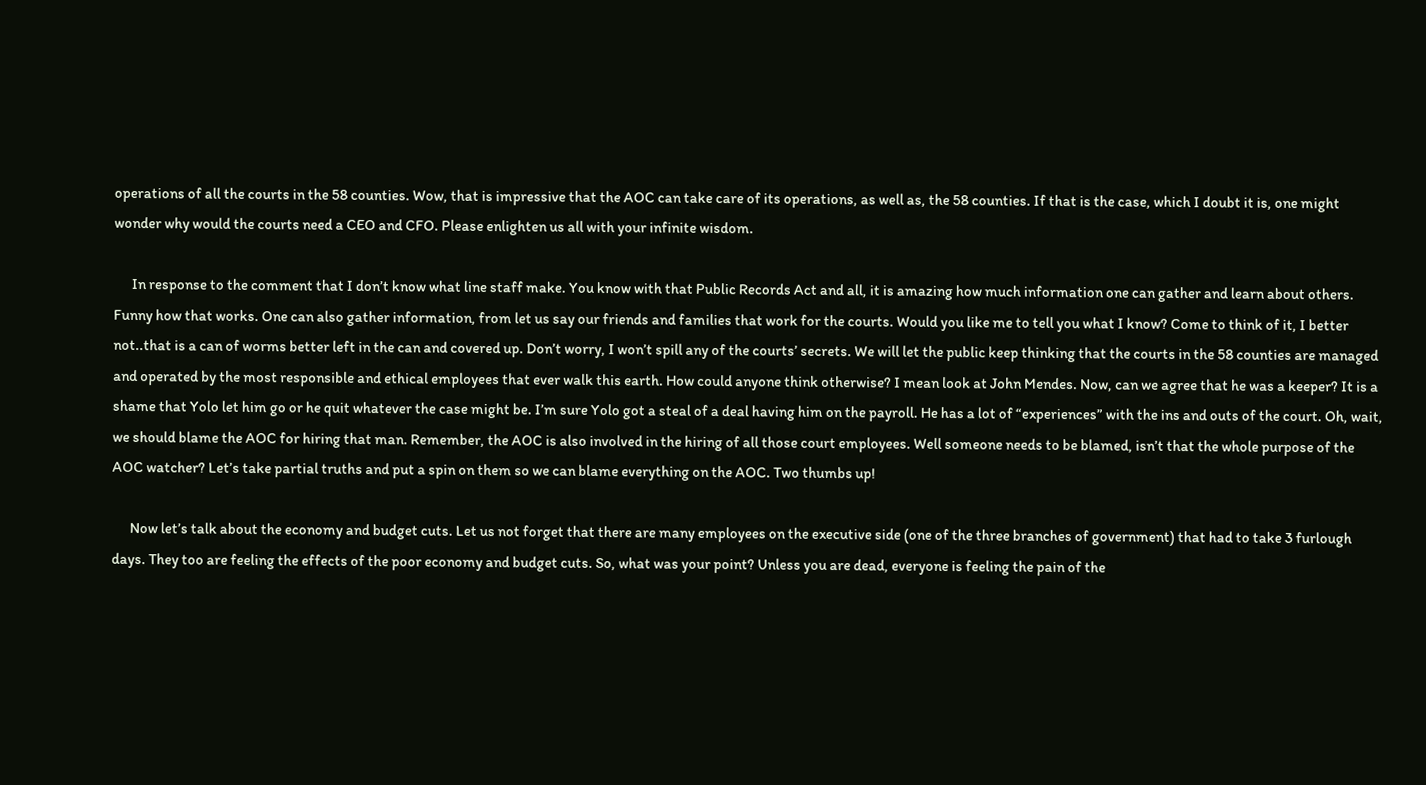operations of all the courts in the 58 counties. Wow, that is impressive that the AOC can take care of its operations, as well as, the 58 counties. If that is the case, which I doubt it is, one might wonder why would the courts need a CEO and CFO. Please enlighten us all with your infinite wisdom.

      In response to the comment that I don’t know what line staff make. You know with that Public Records Act and all, it is amazing how much information one can gather and learn about others. Funny how that works. One can also gather information, from let us say our friends and families that work for the courts. Would you like me to tell you what I know? Come to think of it, I better not..that is a can of worms better left in the can and covered up. Don’t worry, I won’t spill any of the courts’ secrets. We will let the public keep thinking that the courts in the 58 counties are managed and operated by the most responsible and ethical employees that ever walk this earth. How could anyone think otherwise? I mean look at John Mendes. Now, can we agree that he was a keeper? It is a shame that Yolo let him go or he quit whatever the case might be. I’m sure Yolo got a steal of a deal having him on the payroll. He has a lot of “experiences” with the ins and outs of the court. Oh, wait, we should blame the AOC for hiring that man. Remember, the AOC is also involved in the hiring of all those court employees. Well someone needs to be blamed, isn’t that the whole purpose of the AOC watcher? Let’s take partial truths and put a spin on them so we can blame everything on the AOC. Two thumbs up!

      Now let’s talk about the economy and budget cuts. Let us not forget that there are many employees on the executive side (one of the three branches of government) that had to take 3 furlough days. They too are feeling the effects of the poor economy and budget cuts. So, what was your point? Unless you are dead, everyone is feeling the pain of the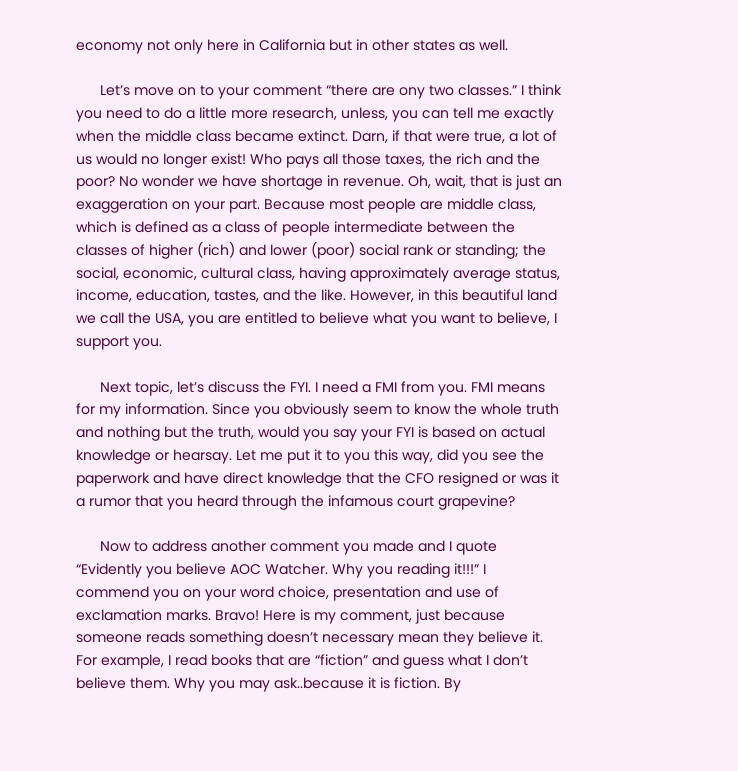economy not only here in California but in other states as well.

      Let’s move on to your comment “there are ony two classes.” I think you need to do a little more research, unless, you can tell me exactly when the middle class became extinct. Darn, if that were true, a lot of us would no longer exist! Who pays all those taxes, the rich and the poor? No wonder we have shortage in revenue. Oh, wait, that is just an exaggeration on your part. Because most people are middle class, which is defined as a class of people intermediate between the classes of higher (rich) and lower (poor) social rank or standing; the social, economic, cultural class, having approximately average status, income, education, tastes, and the like. However, in this beautiful land we call the USA, you are entitled to believe what you want to believe, I support you.

      Next topic, let’s discuss the FYI. I need a FMI from you. FMI means for my information. Since you obviously seem to know the whole truth and nothing but the truth, would you say your FYI is based on actual knowledge or hearsay. Let me put it to you this way, did you see the paperwork and have direct knowledge that the CFO resigned or was it a rumor that you heard through the infamous court grapevine?

      Now to address another comment you made and I quote “Evidently you believe AOC Watcher. Why you reading it!!!” I commend you on your word choice, presentation and use of exclamation marks. Bravo! Here is my comment, just because someone reads something doesn’t necessary mean they believe it. For example, I read books that are “fiction” and guess what I don’t believe them. Why you may ask..because it is fiction. By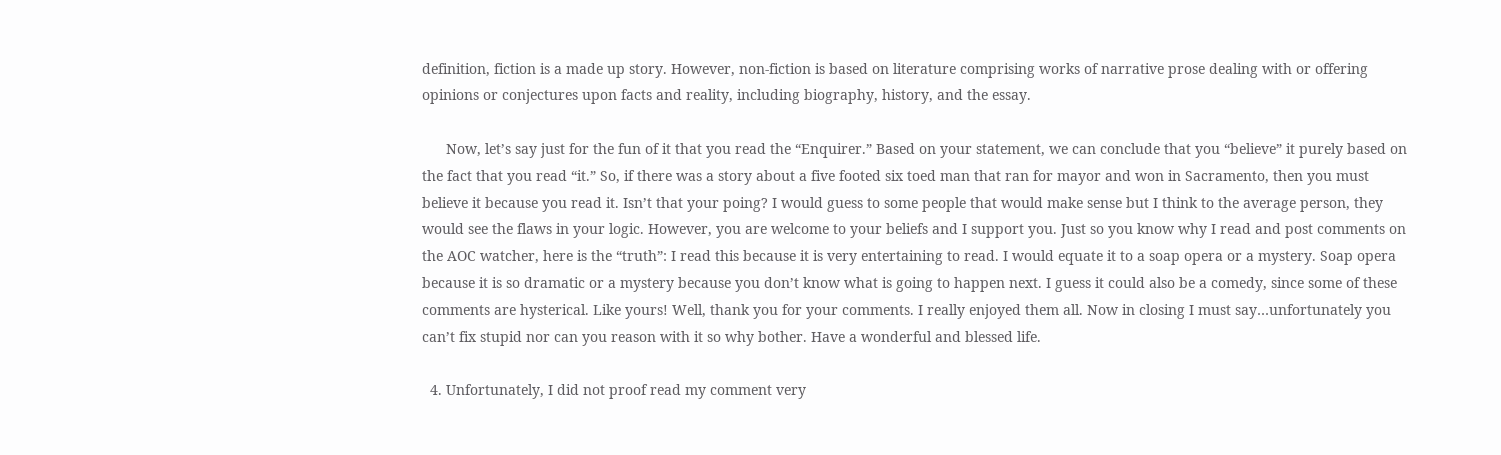definition, fiction is a made up story. However, non-fiction is based on literature comprising works of narrative prose dealing with or offering opinions or conjectures upon facts and reality, including biography, history, and the essay.

      Now, let’s say just for the fun of it that you read the “Enquirer.” Based on your statement, we can conclude that you “believe” it purely based on the fact that you read “it.” So, if there was a story about a five footed six toed man that ran for mayor and won in Sacramento, then you must believe it because you read it. Isn’t that your poing? I would guess to some people that would make sense but I think to the average person, they would see the flaws in your logic. However, you are welcome to your beliefs and I support you. Just so you know why I read and post comments on the AOC watcher, here is the “truth”: I read this because it is very entertaining to read. I would equate it to a soap opera or a mystery. Soap opera because it is so dramatic or a mystery because you don’t know what is going to happen next. I guess it could also be a comedy, since some of these comments are hysterical. Like yours! Well, thank you for your comments. I really enjoyed them all. Now in closing I must say…unfortunately you can’t fix stupid nor can you reason with it so why bother. Have a wonderful and blessed life.

  4. Unfortunately, I did not proof read my comment very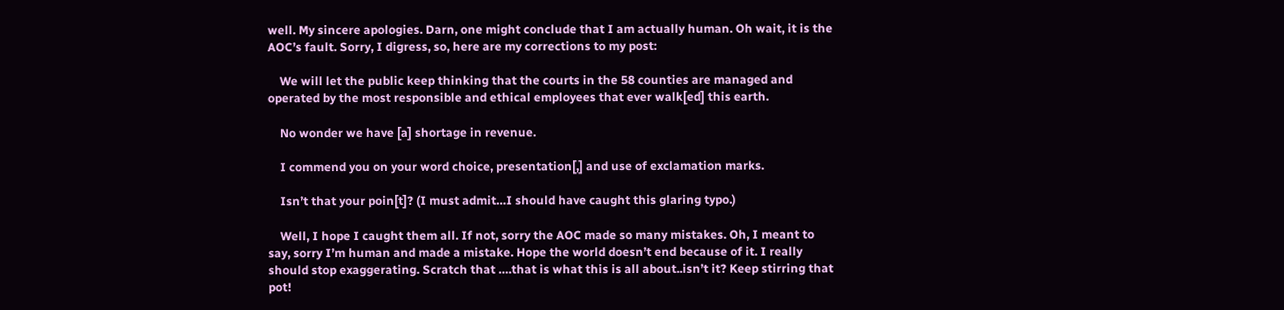well. My sincere apologies. Darn, one might conclude that I am actually human. Oh wait, it is the AOC’s fault. Sorry, I digress, so, here are my corrections to my post:

    We will let the public keep thinking that the courts in the 58 counties are managed and operated by the most responsible and ethical employees that ever walk[ed] this earth.

    No wonder we have [a] shortage in revenue.

    I commend you on your word choice, presentation[,] and use of exclamation marks.

    Isn’t that your poin[t]? (I must admit…I should have caught this glaring typo.)

    Well, I hope I caught them all. If not, sorry the AOC made so many mistakes. Oh, I meant to say, sorry I’m human and made a mistake. Hope the world doesn’t end because of it. I really should stop exaggerating. Scratch that ….that is what this is all about..isn’t it? Keep stirring that pot!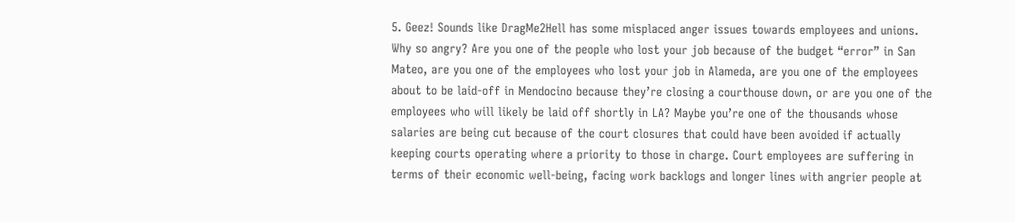5. Geez! Sounds like DragMe2Hell has some misplaced anger issues towards employees and unions. Why so angry? Are you one of the people who lost your job because of the budget “error” in San Mateo, are you one of the employees who lost your job in Alameda, are you one of the employees about to be laid-off in Mendocino because they’re closing a courthouse down, or are you one of the employees who will likely be laid off shortly in LA? Maybe you’re one of the thousands whose salaries are being cut because of the court closures that could have been avoided if actually keeping courts operating where a priority to those in charge. Court employees are suffering in terms of their economic well-being, facing work backlogs and longer lines with angrier people at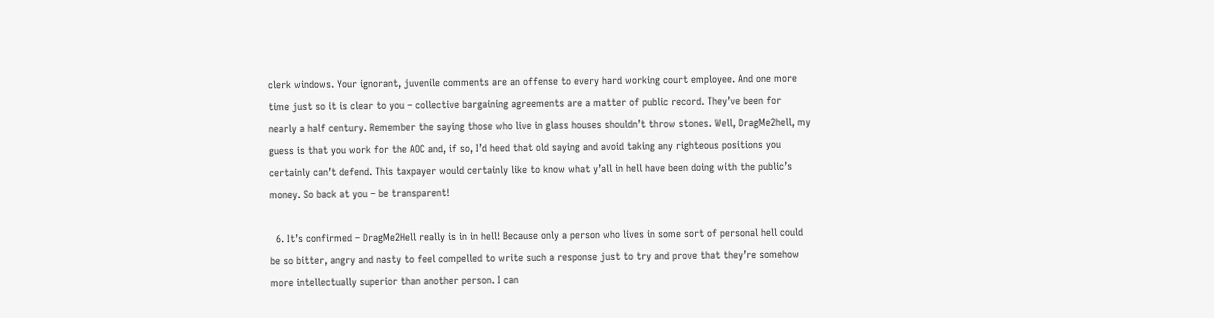clerk windows. Your ignorant, juvenile comments are an offense to every hard working court employee. And one more time just so it is clear to you – collective bargaining agreements are a matter of public record. They’ve been for nearly a half century. Remember the saying those who live in glass houses shouldn’t throw stones. Well, DragMe2hell, my guess is that you work for the AOC and, if so, I’d heed that old saying and avoid taking any righteous positions you certainly can’t defend. This taxpayer would certainly like to know what y’all in hell have been doing with the public’s money. So back at you – be transparent!

  6. It’s confirmed – DragMe2Hell really is in in hell! Because only a person who lives in some sort of personal hell could be so bitter, angry and nasty to feel compelled to write such a response just to try and prove that they’re somehow more intellectually superior than another person. I can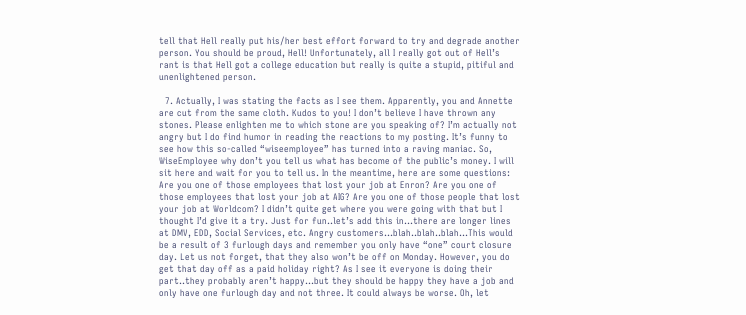tell that Hell really put his/her best effort forward to try and degrade another person. You should be proud, Hell! Unfortunately, all I really got out of Hell’s rant is that Hell got a college education but really is quite a stupid, pitiful and unenlightened person.

  7. Actually, I was stating the facts as I see them. Apparently, you and Annette are cut from the same cloth. Kudos to you! I don’t believe I have thrown any stones. Please enlighten me to which stone are you speaking of? I’m actually not angry but I do find humor in reading the reactions to my posting. It’s funny to see how this so-called “wiseemployee” has turned into a raving maniac. So, WiseEmployee why don’t you tell us what has become of the public’s money. I will sit here and wait for you to tell us. In the meantime, here are some questions: Are you one of those employees that lost your job at Enron? Are you one of those employees that lost your job at AIG? Are you one of those people that lost your job at Worldcom? I didn’t quite get where you were going with that but I thought I’d give it a try. Just for fun..let’s add this in…there are longer lines at DMV, EDD, Social Services, etc. Angry customers…blah..blah..blah…This would be a result of 3 furlough days and remember you only have “one” court closure day. Let us not forget, that they also won’t be off on Monday. However, you do get that day off as a paid holiday right? As I see it everyone is doing their part..they probably aren’t happy…but they should be happy they have a job and only have one furlough day and not three. It could always be worse. Oh, let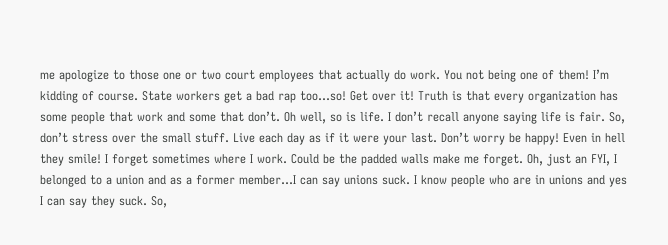me apologize to those one or two court employees that actually do work. You not being one of them! I’m kidding of course. State workers get a bad rap too…so! Get over it! Truth is that every organization has some people that work and some that don’t. Oh well, so is life. I don’t recall anyone saying life is fair. So, don’t stress over the small stuff. Live each day as if it were your last. Don’t worry be happy! Even in hell they smile! I forget sometimes where I work. Could be the padded walls make me forget. Oh, just an FYI, I belonged to a union and as a former member…I can say unions suck. I know people who are in unions and yes I can say they suck. So,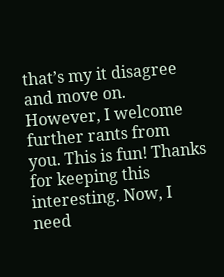that’s my it disagree and move on. However, I welcome further rants from you. This is fun! Thanks for keeping this interesting. Now, I need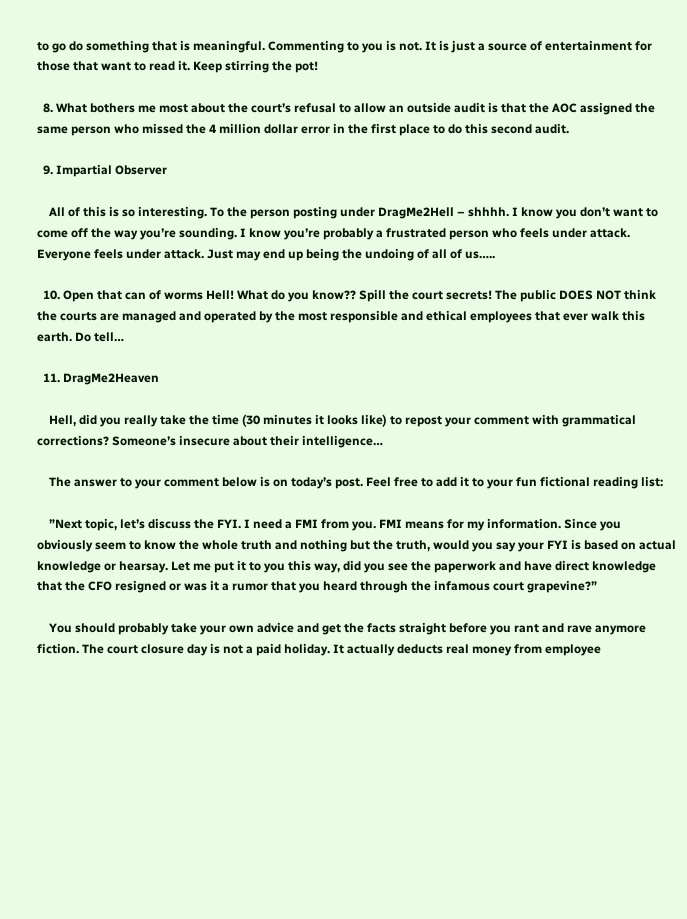to go do something that is meaningful. Commenting to you is not. It is just a source of entertainment for those that want to read it. Keep stirring the pot!

  8. What bothers me most about the court’s refusal to allow an outside audit is that the AOC assigned the same person who missed the 4 million dollar error in the first place to do this second audit.

  9. Impartial Observer

    All of this is so interesting. To the person posting under DragMe2Hell – shhhh. I know you don’t want to come off the way you’re sounding. I know you’re probably a frustrated person who feels under attack. Everyone feels under attack. Just may end up being the undoing of all of us…..

  10. Open that can of worms Hell! What do you know?? Spill the court secrets! The public DOES NOT think the courts are managed and operated by the most responsible and ethical employees that ever walk this earth. Do tell…

  11. DragMe2Heaven

    Hell, did you really take the time (30 minutes it looks like) to repost your comment with grammatical corrections? Someone’s insecure about their intelligence…

    The answer to your comment below is on today’s post. Feel free to add it to your fun fictional reading list:

    ”Next topic, let’s discuss the FYI. I need a FMI from you. FMI means for my information. Since you obviously seem to know the whole truth and nothing but the truth, would you say your FYI is based on actual knowledge or hearsay. Let me put it to you this way, did you see the paperwork and have direct knowledge that the CFO resigned or was it a rumor that you heard through the infamous court grapevine?”

    You should probably take your own advice and get the facts straight before you rant and rave anymore fiction. The court closure day is not a paid holiday. It actually deducts real money from employee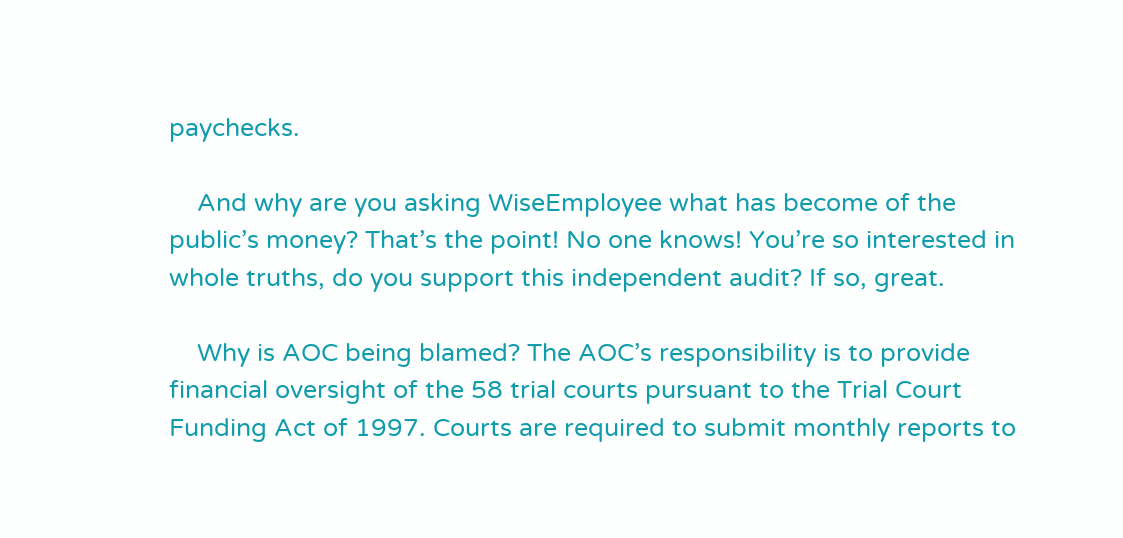paychecks.

    And why are you asking WiseEmployee what has become of the public’s money? That’s the point! No one knows! You’re so interested in whole truths, do you support this independent audit? If so, great.

    Why is AOC being blamed? The AOC’s responsibility is to provide financial oversight of the 58 trial courts pursuant to the Trial Court Funding Act of 1997. Courts are required to submit monthly reports to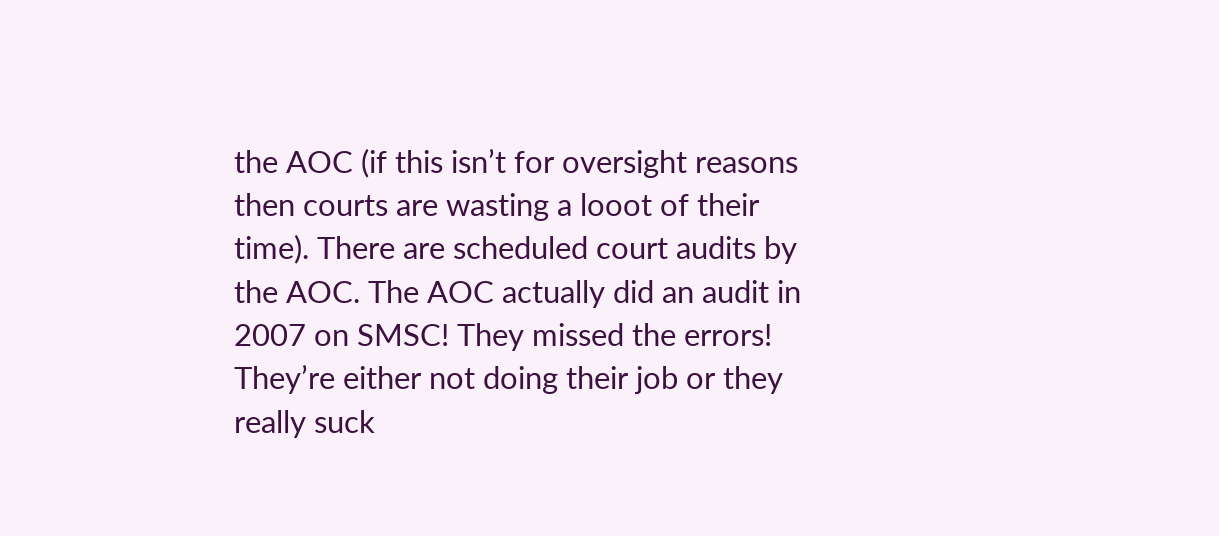the AOC (if this isn’t for oversight reasons then courts are wasting a looot of their time). There are scheduled court audits by the AOC. The AOC actually did an audit in 2007 on SMSC! They missed the errors! They’re either not doing their job or they really suck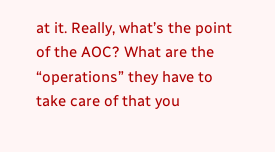at it. Really, what’s the point of the AOC? What are the “operations” they have to take care of that you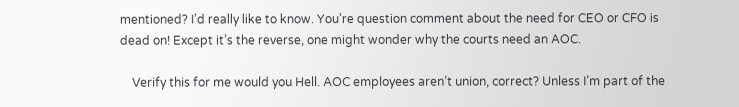mentioned? I’d really like to know. You’re question comment about the need for CEO or CFO is dead on! Except it’s the reverse, one might wonder why the courts need an AOC.

    Verify this for me would you Hell. AOC employees aren’t union, correct? Unless I’m part of the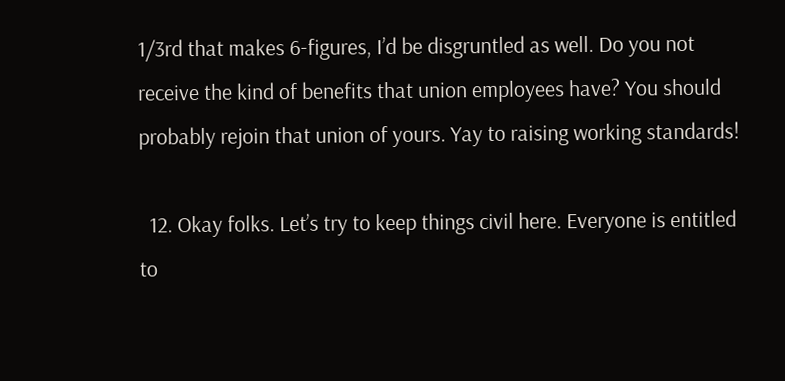1/3rd that makes 6-figures, I’d be disgruntled as well. Do you not receive the kind of benefits that union employees have? You should probably rejoin that union of yours. Yay to raising working standards!

  12. Okay folks. Let’s try to keep things civil here. Everyone is entitled to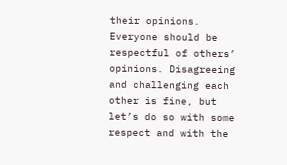their opinions. Everyone should be respectful of others’ opinions. Disagreeing and challenging each other is fine, but let’s do so with some respect and with the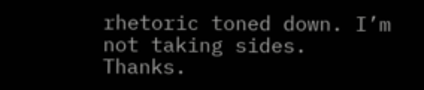rhetoric toned down. I’m not taking sides. Thanks.